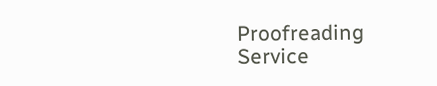Proofreading Service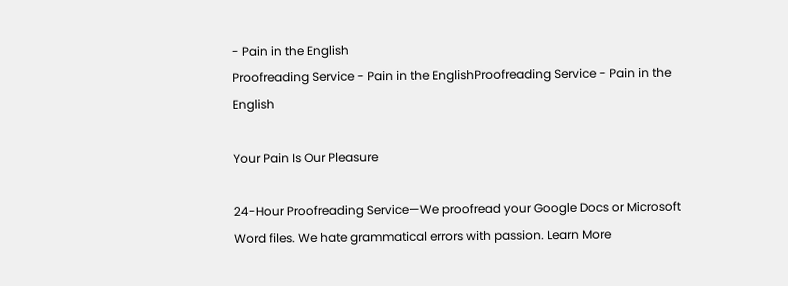- Pain in the English
Proofreading Service - Pain in the EnglishProofreading Service - Pain in the English

Your Pain Is Our Pleasure

24-Hour Proofreading Service—We proofread your Google Docs or Microsoft Word files. We hate grammatical errors with passion. Learn More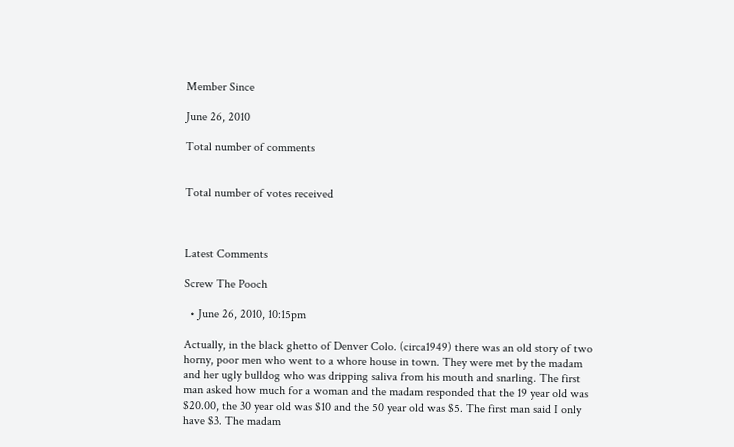Member Since

June 26, 2010

Total number of comments


Total number of votes received



Latest Comments

Screw The Pooch

  • June 26, 2010, 10:15pm

Actually, in the black ghetto of Denver Colo. (circa1949) there was an old story of two horny, poor men who went to a whore house in town. They were met by the madam and her ugly bulldog who was dripping saliva from his mouth and snarling. The first man asked how much for a woman and the madam responded that the 19 year old was $20.00, the 30 year old was $10 and the 50 year old was $5. The first man said I only have $3. The madam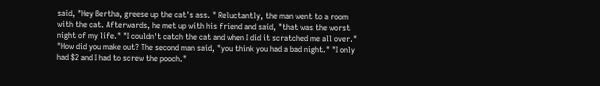said, "Hey Bertha, greese up the cat's ass. " Reluctantly, the man went to a room with the cat. Afterwards, he met up with his friend and said, "that was the worst night of my life." "I couldn't catch the cat and when I did it scratched me all over." "How did you make out? The second man said, "you think you had a bad night." "I only had $2 and I had to screw the pooch."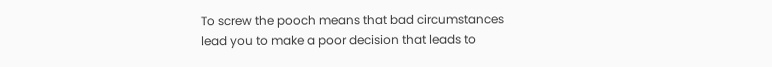To screw the pooch means that bad circumstances lead you to make a poor decision that leads to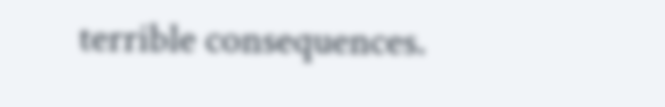terrible consequences.